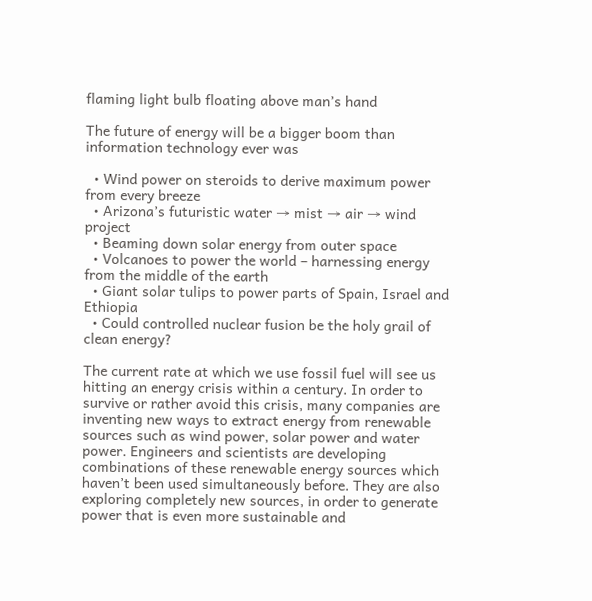flaming light bulb floating above man’s hand

The future of energy will be a bigger boom than information technology ever was

  • Wind power on steroids to derive maximum power from every breeze
  • Arizona’s futuristic water → mist → air → wind project
  • Beaming down solar energy from outer space
  • Volcanoes to power the world – harnessing energy from the middle of the earth
  • Giant solar tulips to power parts of Spain, Israel and Ethiopia
  • Could controlled nuclear fusion be the holy grail of clean energy?

The current rate at which we use fossil fuel will see us hitting an energy crisis within a century. In order to survive or rather avoid this crisis, many companies are inventing new ways to extract energy from renewable sources such as wind power, solar power and water power. Engineers and scientists are developing combinations of these renewable energy sources which haven’t been used simultaneously before. They are also exploring completely new sources, in order to generate power that is even more sustainable and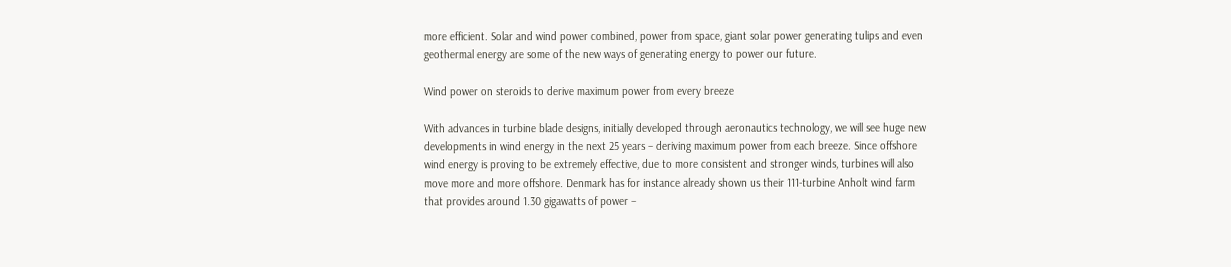more efficient. Solar and wind power combined, power from space, giant solar power generating tulips and even geothermal energy are some of the new ways of generating energy to power our future.

Wind power on steroids to derive maximum power from every breeze

With advances in turbine blade designs, initially developed through aeronautics technology, we will see huge new developments in wind energy in the next 25 years – deriving maximum power from each breeze. Since offshore wind energy is proving to be extremely effective, due to more consistent and stronger winds, turbines will also move more and more offshore. Denmark has for instance already shown us their 111-turbine Anholt wind farm that provides around 1.30 gigawatts of power –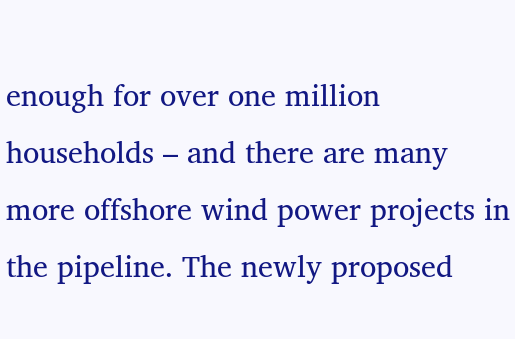enough for over one million households – and there are many more offshore wind power projects in the pipeline. The newly proposed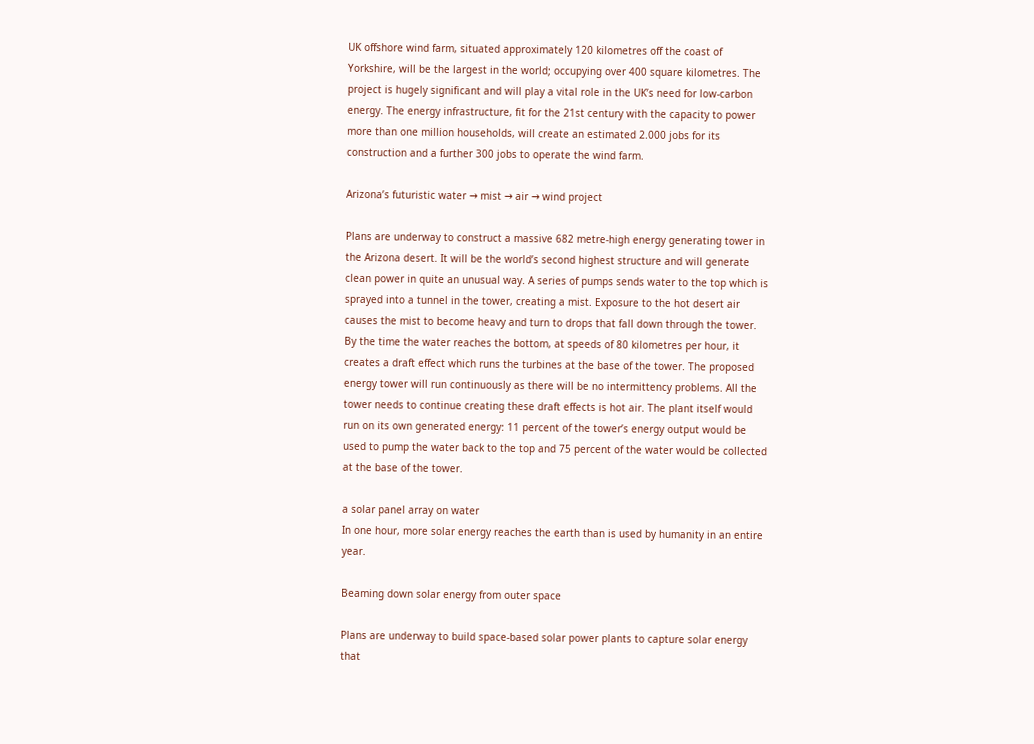UK offshore wind farm, situated approximately 120 kilometres off the coast of Yorkshire, will be the largest in the world; occupying over 400 square kilometres. The project is hugely significant and will play a vital role in the UK’s need for low-carbon energy. The energy infrastructure, fit for the 21st century with the capacity to power more than one million households, will create an estimated 2.000 jobs for its construction and a further 300 jobs to operate the wind farm.

Arizona’s futuristic water → mist → air → wind project

Plans are underway to construct a massive 682 metre-high energy generating tower in the Arizona desert. It will be the world’s second highest structure and will generate clean power in quite an unusual way. A series of pumps sends water to the top which is sprayed into a tunnel in the tower, creating a mist. Exposure to the hot desert air causes the mist to become heavy and turn to drops that fall down through the tower. By the time the water reaches the bottom, at speeds of 80 kilometres per hour, it creates a draft effect which runs the turbines at the base of the tower. The proposed energy tower will run continuously as there will be no intermittency problems. All the tower needs to continue creating these draft effects is hot air. The plant itself would run on its own generated energy: 11 percent of the tower’s energy output would be used to pump the water back to the top and 75 percent of the water would be collected at the base of the tower.

a solar panel array on water
In one hour, more solar energy reaches the earth than is used by humanity in an entire year.

Beaming down solar energy from outer space

Plans are underway to build space-based solar power plants to capture solar energy that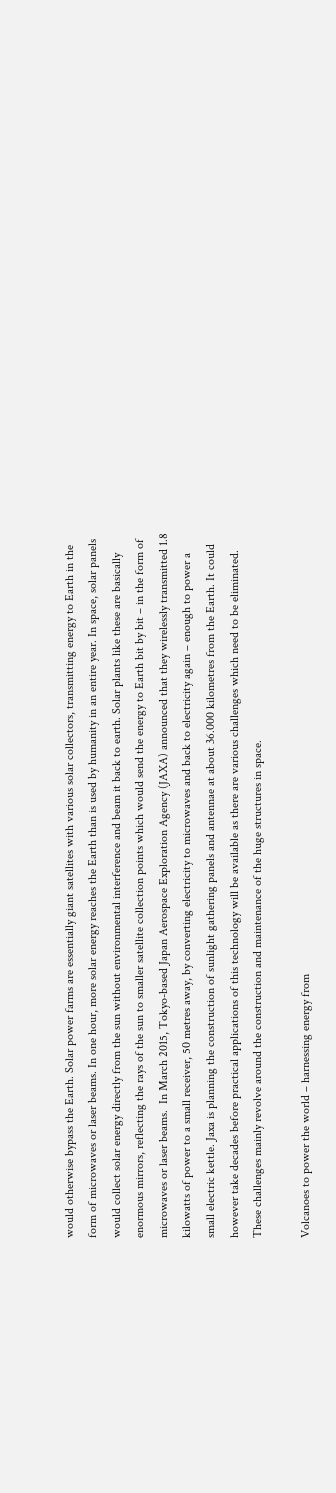would otherwise bypass the Earth. Solar power farms are essentially giant satellites with various solar collectors, transmitting energy to Earth in the form of microwaves or laser beams. In one hour, more solar energy reaches the Earth than is used by humanity in an entire year. In space, solar panels would collect solar energy directly from the sun without environmental interference and beam it back to earth. Solar plants like these are basically enormous mirrors, reflecting the rays of the sun to smaller satellite collection points which would send the energy to Earth bit by bit – in the form of microwaves or laser beams.  In March 2015, Tokyo-based Japan Aerospace Exploration Agency (JAXA) announced that they wirelessly transmitted 1.8 kilowatts of power to a small receiver, 50 metres away, by converting electricity to microwaves and back to electricity again – enough to power a small electric kettle. Jaxa is planning the construction of sunlight gathering panels and antennae at about 36.000 kilometres from the Earth. It could however take decades before practical applications of this technology will be available as there are various challenges which need to be eliminated. These challenges mainly revolve around the construction and maintenance of the huge structures in space.

Volcanoes to power the world – harnessing energy from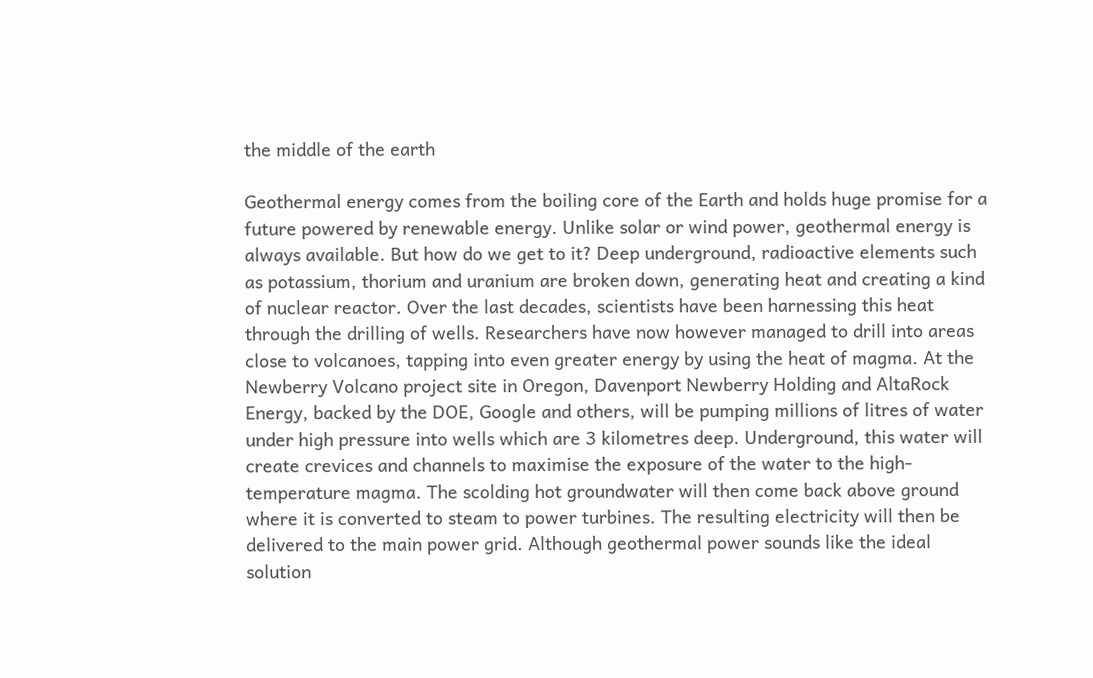the middle of the earth

Geothermal energy comes from the boiling core of the Earth and holds huge promise for a future powered by renewable energy. Unlike solar or wind power, geothermal energy is always available. But how do we get to it? Deep underground, radioactive elements such as potassium, thorium and uranium are broken down, generating heat and creating a kind of nuclear reactor. Over the last decades, scientists have been harnessing this heat through the drilling of wells. Researchers have now however managed to drill into areas close to volcanoes, tapping into even greater energy by using the heat of magma. At the Newberry Volcano project site in Oregon, Davenport Newberry Holding and AltaRock Energy, backed by the DOE, Google and others, will be pumping millions of litres of water under high pressure into wells which are 3 kilometres deep. Underground, this water will create crevices and channels to maximise the exposure of the water to the high-temperature magma. The scolding hot groundwater will then come back above ground where it is converted to steam to power turbines. The resulting electricity will then be delivered to the main power grid. Although geothermal power sounds like the ideal solution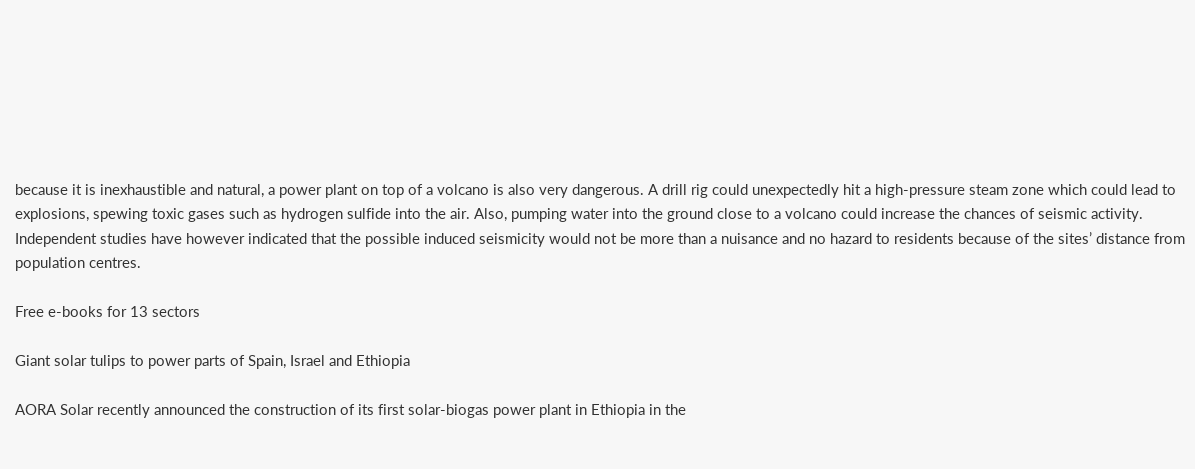because it is inexhaustible and natural, a power plant on top of a volcano is also very dangerous. A drill rig could unexpectedly hit a high-pressure steam zone which could lead to explosions, spewing toxic gases such as hydrogen sulfide into the air. Also, pumping water into the ground close to a volcano could increase the chances of seismic activity. Independent studies have however indicated that the possible induced seismicity would not be more than a nuisance and no hazard to residents because of the sites’ distance from population centres.

Free e-books for 13 sectors

Giant solar tulips to power parts of Spain, Israel and Ethiopia

AORA Solar recently announced the construction of its first solar-biogas power plant in Ethiopia in the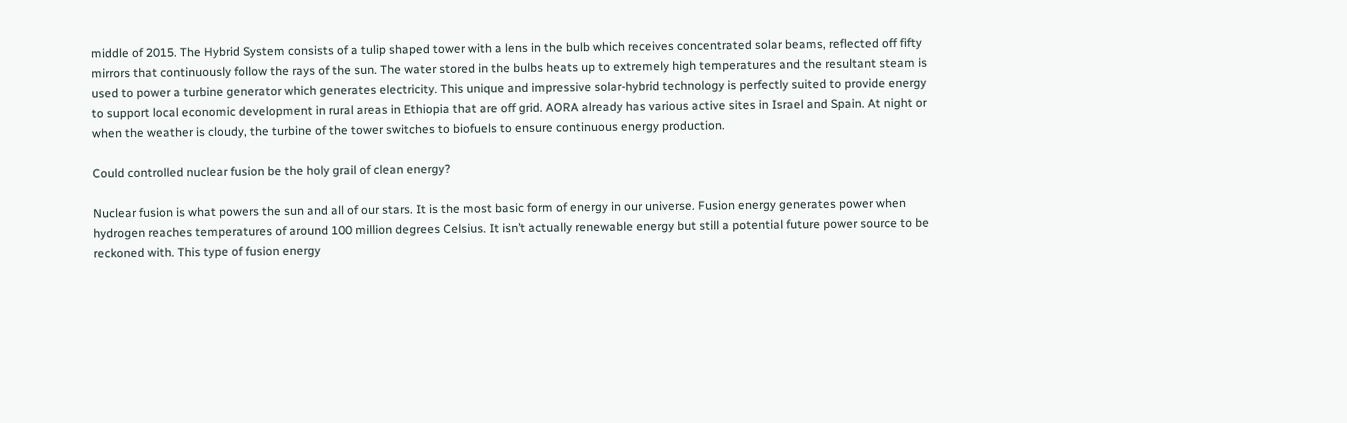middle of 2015. The Hybrid System consists of a tulip shaped tower with a lens in the bulb which receives concentrated solar beams, reflected off fifty mirrors that continuously follow the rays of the sun. The water stored in the bulbs heats up to extremely high temperatures and the resultant steam is used to power a turbine generator which generates electricity. This unique and impressive solar-hybrid technology is perfectly suited to provide energy to support local economic development in rural areas in Ethiopia that are off grid. AORA already has various active sites in Israel and Spain. At night or when the weather is cloudy, the turbine of the tower switches to biofuels to ensure continuous energy production.

Could controlled nuclear fusion be the holy grail of clean energy?

Nuclear fusion is what powers the sun and all of our stars. It is the most basic form of energy in our universe. Fusion energy generates power when hydrogen reaches temperatures of around 100 million degrees Celsius. It isn’t actually renewable energy but still a potential future power source to be reckoned with. This type of fusion energy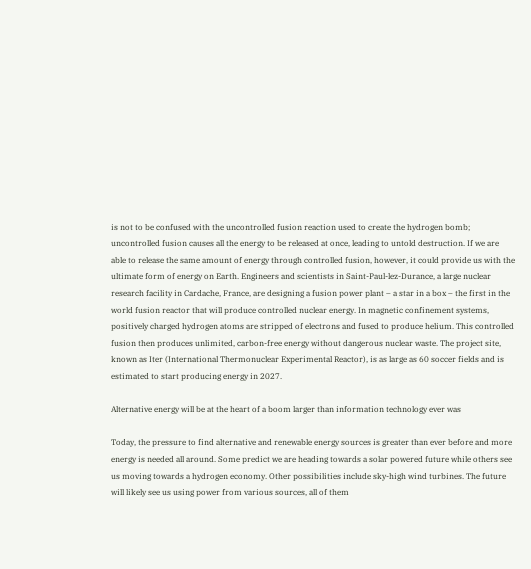is not to be confused with the uncontrolled fusion reaction used to create the hydrogen bomb; uncontrolled fusion causes all the energy to be released at once, leading to untold destruction. If we are able to release the same amount of energy through controlled fusion, however, it could provide us with the ultimate form of energy on Earth. Engineers and scientists in Saint-Paul-lez-Durance, a large nuclear research facility in Cardache, France, are designing a fusion power plant – a star in a box – the first in the world fusion reactor that will produce controlled nuclear energy. In magnetic confinement systems, positively charged hydrogen atoms are stripped of electrons and fused to produce helium. This controlled fusion then produces unlimited, carbon-free energy without dangerous nuclear waste. The project site, known as Iter (International Thermonuclear Experimental Reactor), is as large as 60 soccer fields and is estimated to start producing energy in 2027.

Alternative energy will be at the heart of a boom larger than information technology ever was

Today, the pressure to find alternative and renewable energy sources is greater than ever before and more energy is needed all around. Some predict we are heading towards a solar powered future while others see us moving towards a hydrogen economy. Other possibilities include sky-high wind turbines. The future will likely see us using power from various sources, all of them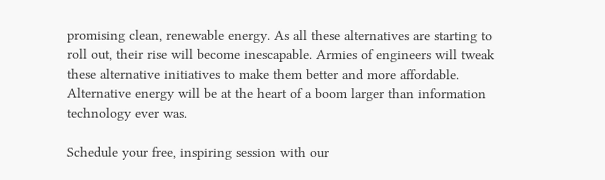promising clean, renewable energy. As all these alternatives are starting to roll out, their rise will become inescapable. Armies of engineers will tweak these alternative initiatives to make them better and more affordable. Alternative energy will be at the heart of a boom larger than information technology ever was.

Schedule your free, inspiring session with our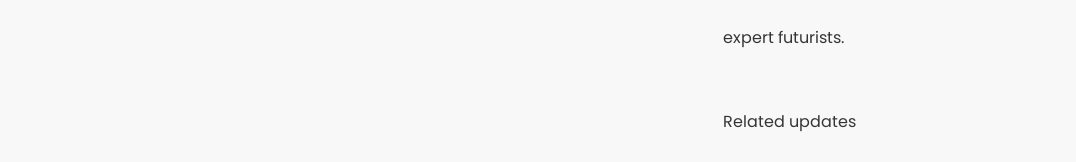expert futurists.


Related updates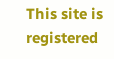This site is registered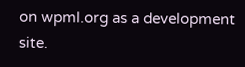on wpml.org as a development site.